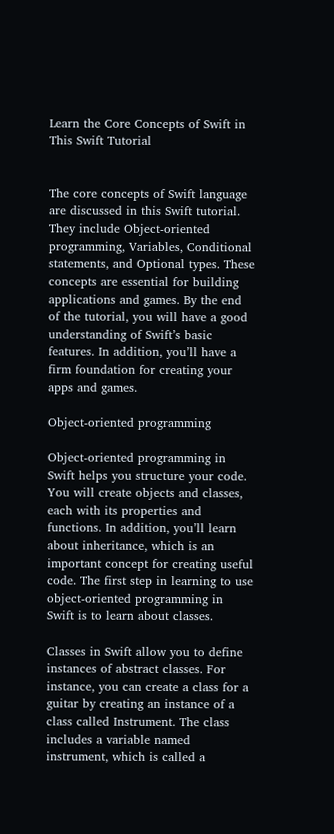Learn the Core Concepts of Swift in This Swift Tutorial


The core concepts of Swift language are discussed in this Swift tutorial. They include Object-oriented programming, Variables, Conditional statements, and Optional types. These concepts are essential for building applications and games. By the end of the tutorial, you will have a good understanding of Swift’s basic features. In addition, you’ll have a firm foundation for creating your apps and games.

Object-oriented programming

Object-oriented programming in Swift helps you structure your code. You will create objects and classes, each with its properties and functions. In addition, you’ll learn about inheritance, which is an important concept for creating useful code. The first step in learning to use object-oriented programming in Swift is to learn about classes.

Classes in Swift allow you to define instances of abstract classes. For instance, you can create a class for a guitar by creating an instance of a class called Instrument. The class includes a variable named instrument, which is called a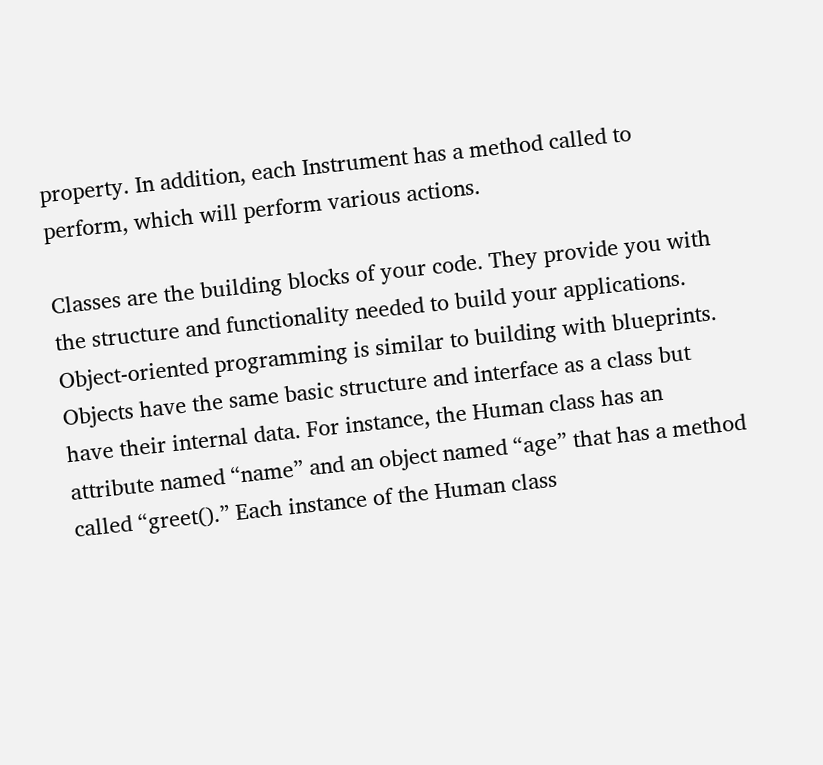property. In addition, each Instrument has a method called to perform, which will perform various actions.

Classes are the building blocks of your code. They provide you with the structure and functionality needed to build your applications. Object-oriented programming is similar to building with blueprints. Objects have the same basic structure and interface as a class but have their internal data. For instance, the Human class has an attribute named “name” and an object named “age” that has a method called “greet().” Each instance of the Human class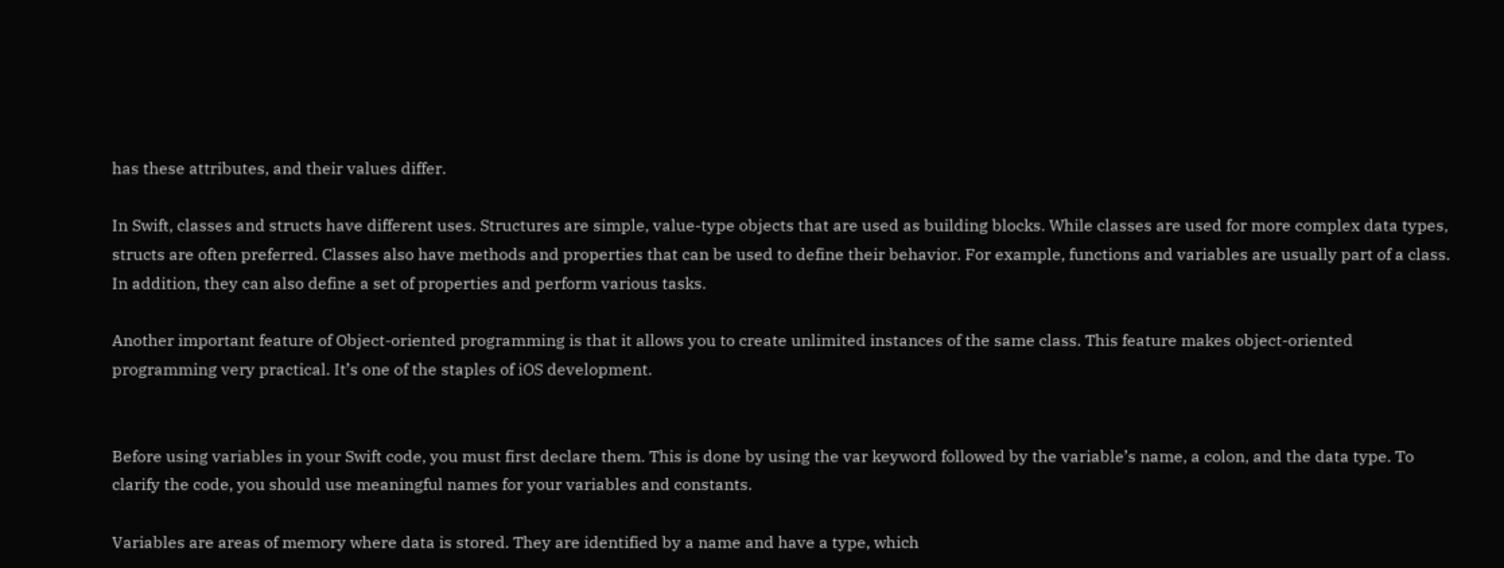has these attributes, and their values differ.

In Swift, classes and structs have different uses. Structures are simple, value-type objects that are used as building blocks. While classes are used for more complex data types, structs are often preferred. Classes also have methods and properties that can be used to define their behavior. For example, functions and variables are usually part of a class. In addition, they can also define a set of properties and perform various tasks.

Another important feature of Object-oriented programming is that it allows you to create unlimited instances of the same class. This feature makes object-oriented programming very practical. It’s one of the staples of iOS development.


Before using variables in your Swift code, you must first declare them. This is done by using the var keyword followed by the variable’s name, a colon, and the data type. To clarify the code, you should use meaningful names for your variables and constants.

Variables are areas of memory where data is stored. They are identified by a name and have a type, which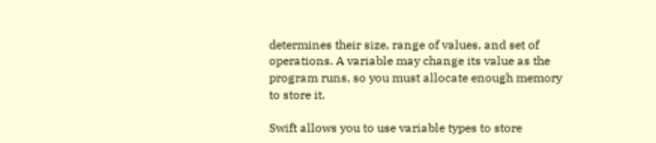determines their size, range of values, and set of operations. A variable may change its value as the program runs, so you must allocate enough memory to store it.

Swift allows you to use variable types to store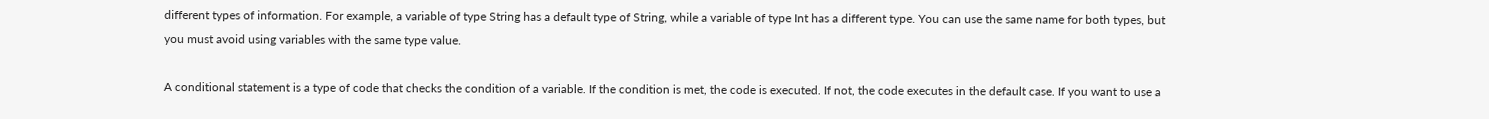different types of information. For example, a variable of type String has a default type of String, while a variable of type Int has a different type. You can use the same name for both types, but you must avoid using variables with the same type value.

A conditional statement is a type of code that checks the condition of a variable. If the condition is met, the code is executed. If not, the code executes in the default case. If you want to use a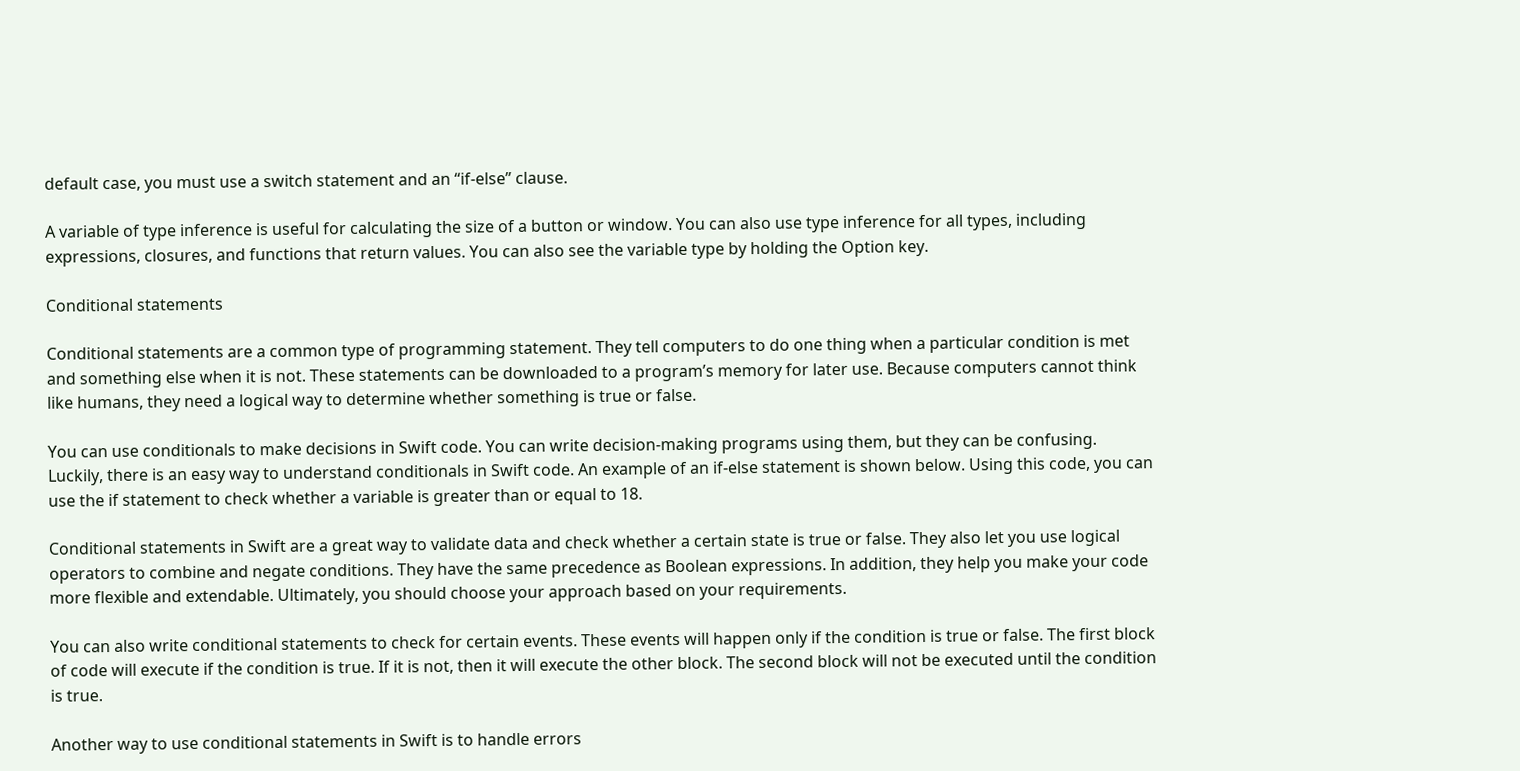default case, you must use a switch statement and an “if-else” clause.

A variable of type inference is useful for calculating the size of a button or window. You can also use type inference for all types, including expressions, closures, and functions that return values. You can also see the variable type by holding the Option key.

Conditional statements

Conditional statements are a common type of programming statement. They tell computers to do one thing when a particular condition is met and something else when it is not. These statements can be downloaded to a program’s memory for later use. Because computers cannot think like humans, they need a logical way to determine whether something is true or false.

You can use conditionals to make decisions in Swift code. You can write decision-making programs using them, but they can be confusing. Luckily, there is an easy way to understand conditionals in Swift code. An example of an if-else statement is shown below. Using this code, you can use the if statement to check whether a variable is greater than or equal to 18.

Conditional statements in Swift are a great way to validate data and check whether a certain state is true or false. They also let you use logical operators to combine and negate conditions. They have the same precedence as Boolean expressions. In addition, they help you make your code more flexible and extendable. Ultimately, you should choose your approach based on your requirements.

You can also write conditional statements to check for certain events. These events will happen only if the condition is true or false. The first block of code will execute if the condition is true. If it is not, then it will execute the other block. The second block will not be executed until the condition is true.

Another way to use conditional statements in Swift is to handle errors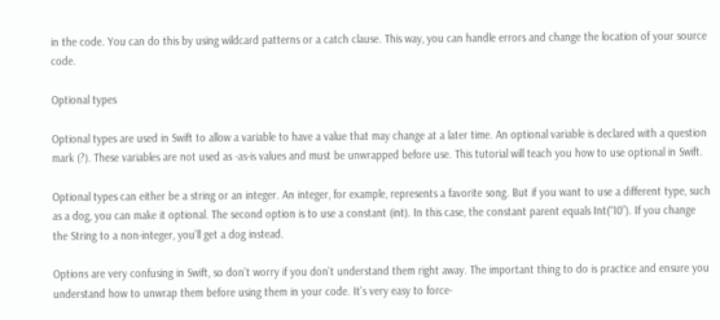in the code. You can do this by using wildcard patterns or a catch clause. This way, you can handle errors and change the location of your source code.

Optional types

Optional types are used in Swift to allow a variable to have a value that may change at a later time. An optional variable is declared with a question mark (?). These variables are not used as -as-is values and must be unwrapped before use. This tutorial will teach you how to use optional in Swift.

Optional types can either be a string or an integer. An integer, for example, represents a favorite song. But if you want to use a different type, such as a dog, you can make it optional. The second option is to use a constant (int). In this case, the constant parent equals Int(“10”). If you change the String to a non-integer, you’ll get a dog instead.

Options are very confusing in Swift, so don’t worry if you don’t understand them right away. The important thing to do is practice and ensure you understand how to unwrap them before using them in your code. It’s very easy to force-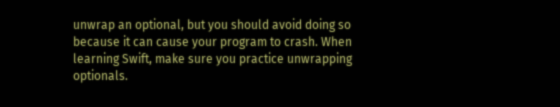unwrap an optional, but you should avoid doing so because it can cause your program to crash. When learning Swift, make sure you practice unwrapping optionals.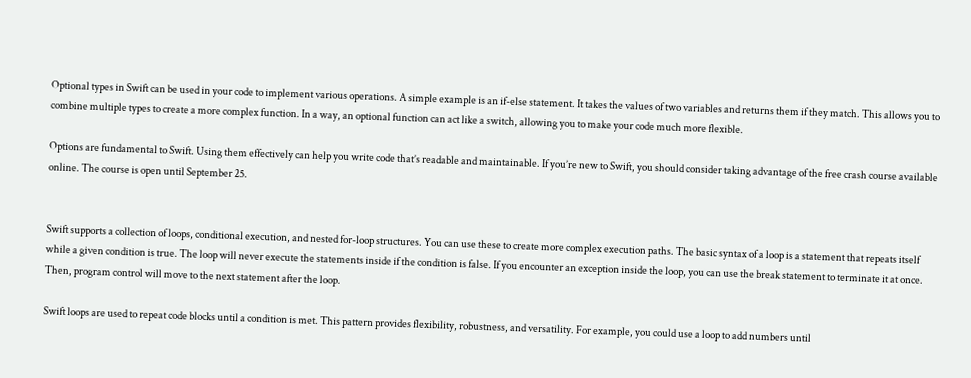Optional types in Swift can be used in your code to implement various operations. A simple example is an if-else statement. It takes the values of two variables and returns them if they match. This allows you to combine multiple types to create a more complex function. In a way, an optional function can act like a switch, allowing you to make your code much more flexible.

Options are fundamental to Swift. Using them effectively can help you write code that’s readable and maintainable. If you’re new to Swift, you should consider taking advantage of the free crash course available online. The course is open until September 25.


Swift supports a collection of loops, conditional execution, and nested for-loop structures. You can use these to create more complex execution paths. The basic syntax of a loop is a statement that repeats itself while a given condition is true. The loop will never execute the statements inside if the condition is false. If you encounter an exception inside the loop, you can use the break statement to terminate it at once. Then, program control will move to the next statement after the loop.

Swift loops are used to repeat code blocks until a condition is met. This pattern provides flexibility, robustness, and versatility. For example, you could use a loop to add numbers until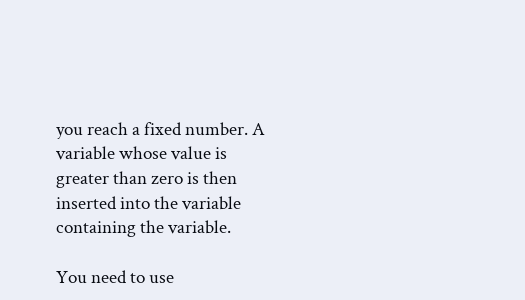you reach a fixed number. A variable whose value is greater than zero is then inserted into the variable containing the variable.

You need to use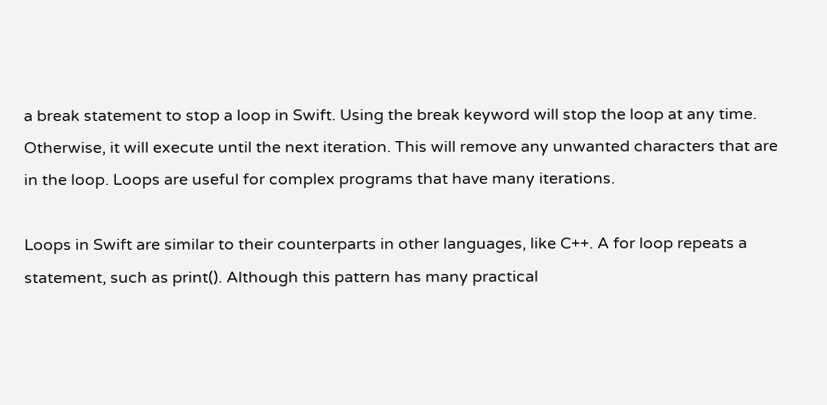a break statement to stop a loop in Swift. Using the break keyword will stop the loop at any time. Otherwise, it will execute until the next iteration. This will remove any unwanted characters that are in the loop. Loops are useful for complex programs that have many iterations.

Loops in Swift are similar to their counterparts in other languages, like C++. A for loop repeats a statement, such as print(). Although this pattern has many practical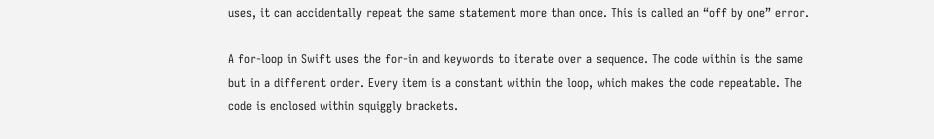uses, it can accidentally repeat the same statement more than once. This is called an “off by one” error.

A for-loop in Swift uses the for-in and keywords to iterate over a sequence. The code within is the same but in a different order. Every item is a constant within the loop, which makes the code repeatable. The code is enclosed within squiggly brackets.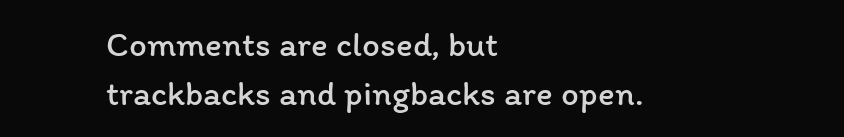Comments are closed, but trackbacks and pingbacks are open.